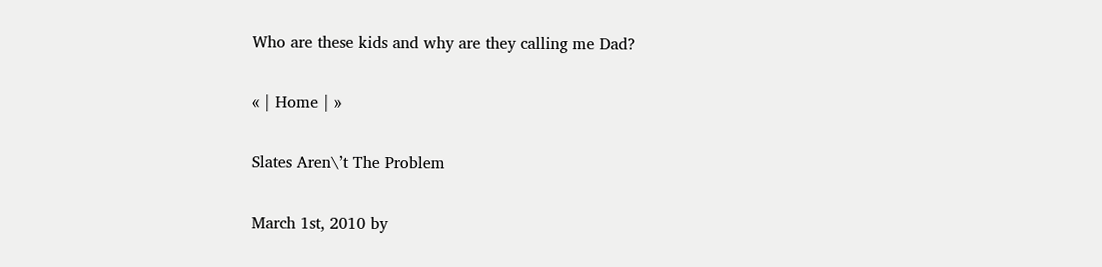Who are these kids and why are they calling me Dad?

« | Home | »

Slates Aren\’t The Problem

March 1st, 2010 by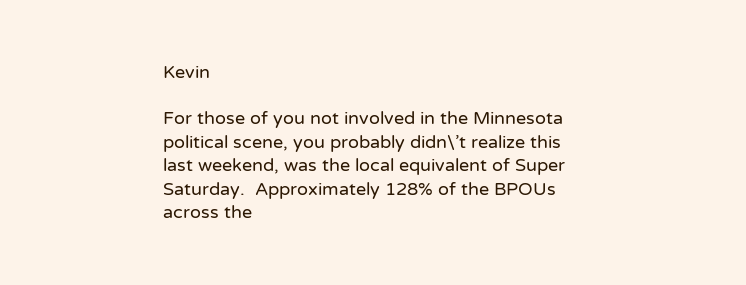Kevin

For those of you not involved in the Minnesota political scene, you probably didn\’t realize this last weekend, was the local equivalent of Super Saturday.  Approximately 128% of the BPOUs across the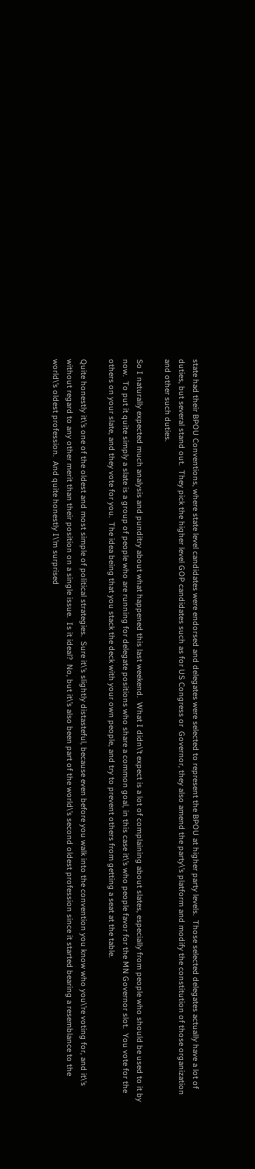state had their BPOU Conventions, where state level candidates were endorsed and delegates were selected to represent the BPOU at higher party levels.  Those selected delegates actually have a lot of duties, but several stand out.  They pick the higher level GOP candidates such as for US Congress or  Governor, they also amend the party\’s platform and modify the constitution of those organization and other such duties.

So I naturally expected much analysis and punditry about what happened this last weekend.  What I didn\’t expect is a lot of complaining about slates, especially from people who should be used to it by now.  To put it quite simply a slate is a group of people who are running for delegate positions who share a common goal, in this case it\’s who people favor for the MN Governor slot.  You vote for the others on your slate, and they vote for you.  The idea being that you stack the deck with your own people, and try to prevent others from getting a seat at the table.

Quite honestly it\’s one of the oldest and most simple of political strategies.  Sure it\’s slightly distasteful, because even before you walk into the convention you know who you\’re voting for, and it\’s without regard to any other merit than their position on a single issue.  Is it ideal?  No, but it\’s also been part of the world\’s second oldest profession since it started bearing a resemblance to the world\’s oldest profession.  And quite honestly I\’m surprised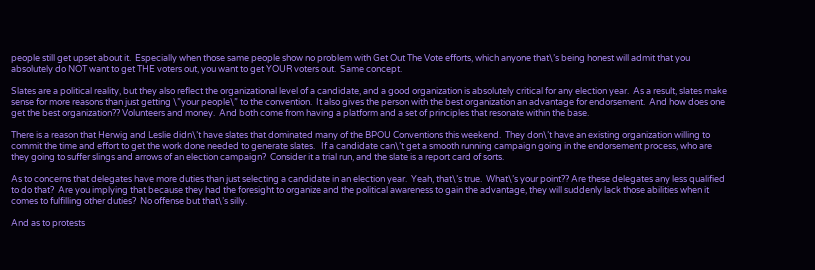people still get upset about it.  Especially when those same people show no problem with Get Out The Vote efforts, which anyone that\’s being honest will admit that you absolutely do NOT want to get THE voters out, you want to get YOUR voters out.  Same concept.

Slates are a political reality, but they also reflect the organizational level of a candidate, and a good organization is absolutely critical for any election year.  As a result, slates make sense for more reasons than just getting \”your people\” to the convention.  It also gives the person with the best organization an advantage for endorsement.  And how does one get the best organization?? Volunteers and money.  And both come from having a platform and a set of principles that resonate within the base.

There is a reason that Herwig and Leslie didn\’t have slates that dominated many of the BPOU Conventions this weekend.  They don\’t have an existing organization willing to commit the time and effort to get the work done needed to generate slates.   If a candidate can\’t get a smooth running campaign going in the endorsement process, who are they going to suffer slings and arrows of an election campaign?  Consider it a trial run, and the slate is a report card of sorts.

As to concerns that delegates have more duties than just selecting a candidate in an election year.  Yeah, that\’s true.  What\’s your point?? Are these delegates any less qualified to do that?  Are you implying that because they had the foresight to organize and the political awareness to gain the advantage, they will suddenly lack those abilities when it comes to fulfilling other duties?  No offense but that\’s silly.

And as to protests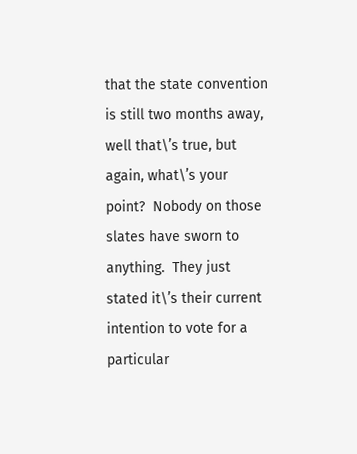that the state convention is still two months away, well that\’s true, but again, what\’s your point?  Nobody on those slates have sworn to anything.  They just stated it\’s their current intention to vote for a particular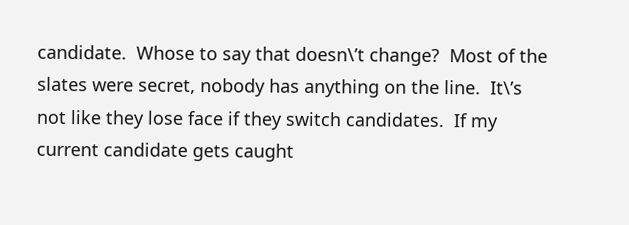candidate.  Whose to say that doesn\’t change?  Most of the slates were secret, nobody has anything on the line.  It\’s not like they lose face if they switch candidates.  If my current candidate gets caught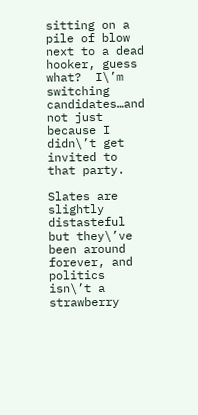sitting on a pile of blow next to a dead hooker, guess what?  I\’m switching candidates…and not just because I didn\’t get invited to that party.

Slates are slightly distasteful but they\’ve been around forever, and politics isn\’t a strawberry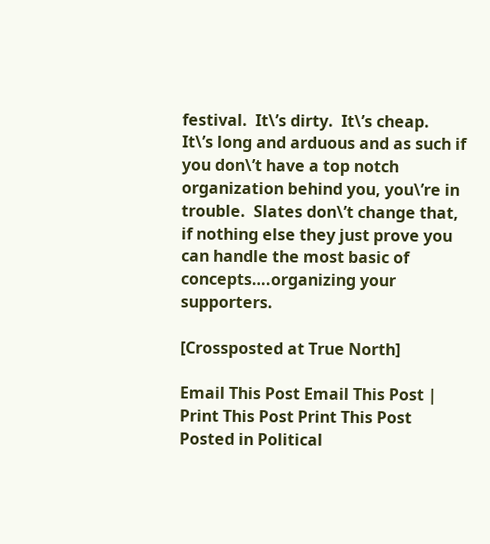festival.  It\’s dirty.  It\’s cheap.  It\’s long and arduous and as such if you don\’t have a top notch organization behind you, you\’re in trouble.  Slates don\’t change that, if nothing else they just prove you can handle the most basic of concepts….organizing your supporters.

[Crossposted at True North]

Email This Post Email This Post | Print This Post Print This Post
Posted in Political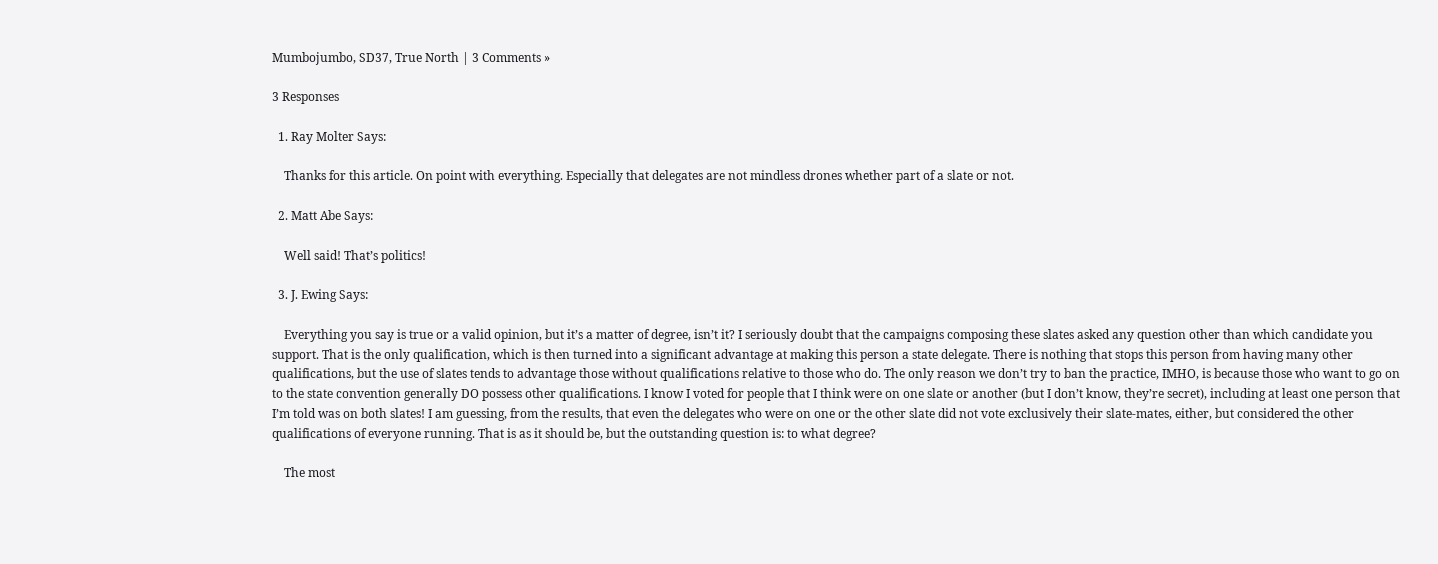Mumbojumbo, SD37, True North | 3 Comments »

3 Responses

  1. Ray Molter Says:

    Thanks for this article. On point with everything. Especially that delegates are not mindless drones whether part of a slate or not.

  2. Matt Abe Says:

    Well said! That’s politics!

  3. J. Ewing Says:

    Everything you say is true or a valid opinion, but it’s a matter of degree, isn’t it? I seriously doubt that the campaigns composing these slates asked any question other than which candidate you support. That is the only qualification, which is then turned into a significant advantage at making this person a state delegate. There is nothing that stops this person from having many other qualifications, but the use of slates tends to advantage those without qualifications relative to those who do. The only reason we don’t try to ban the practice, IMHO, is because those who want to go on to the state convention generally DO possess other qualifications. I know I voted for people that I think were on one slate or another (but I don’t know, they’re secret), including at least one person that I’m told was on both slates! I am guessing, from the results, that even the delegates who were on one or the other slate did not vote exclusively their slate-mates, either, but considered the other qualifications of everyone running. That is as it should be, but the outstanding question is: to what degree?

    The most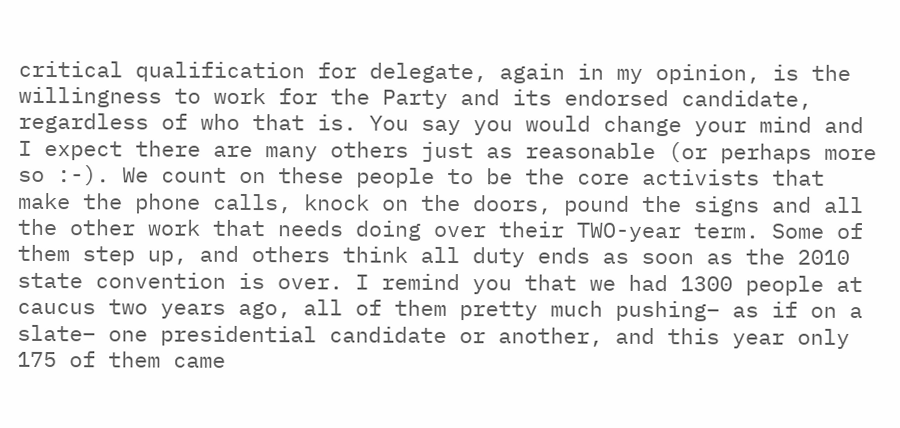critical qualification for delegate, again in my opinion, is the willingness to work for the Party and its endorsed candidate, regardless of who that is. You say you would change your mind and I expect there are many others just as reasonable (or perhaps more so :-). We count on these people to be the core activists that make the phone calls, knock on the doors, pound the signs and all the other work that needs doing over their TWO-year term. Some of them step up, and others think all duty ends as soon as the 2010 state convention is over. I remind you that we had 1300 people at caucus two years ago, all of them pretty much pushing– as if on a slate– one presidential candidate or another, and this year only 175 of them came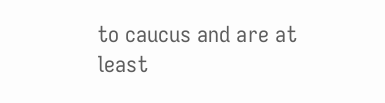to caucus and are at least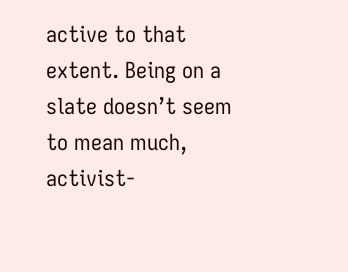active to that extent. Being on a slate doesn’t seem to mean much, activist-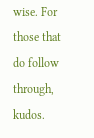wise. For those that do follow through, kudos.